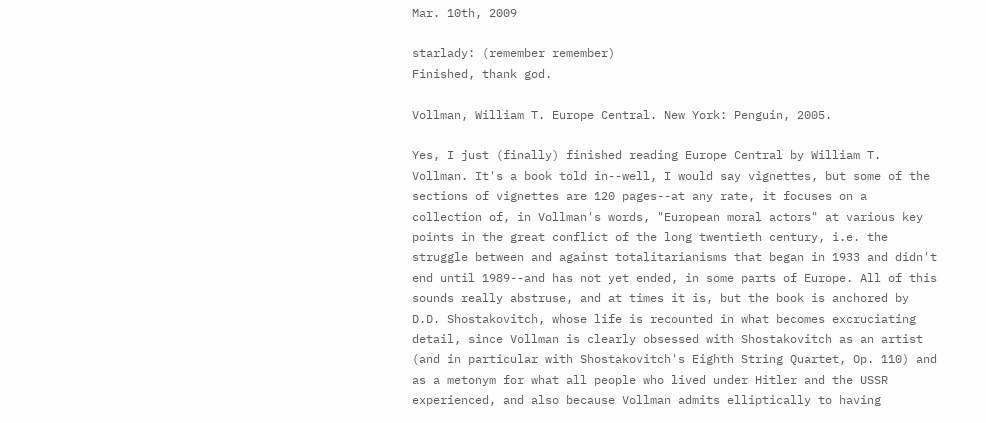Mar. 10th, 2009

starlady: (remember remember)
Finished, thank god.

Vollman, William T. Europe Central. New York: Penguin, 2005.

Yes, I just (finally) finished reading Europe Central by William T. Vollman. It's a book told in--well, I would say vignettes, but some of the sections of vignettes are 120 pages--at any rate, it focuses on a collection of, in Vollman's words, "European moral actors" at various key points in the great conflict of the long twentieth century, i.e. the struggle between and against totalitarianisms that began in 1933 and didn't end until 1989--and has not yet ended, in some parts of Europe. All of this sounds really abstruse, and at times it is, but the book is anchored by D.D. Shostakovitch, whose life is recounted in what becomes excruciating detail, since Vollman is clearly obsessed with Shostakovitch as an artist (and in particular with Shostakovitch's Eighth String Quartet, Op. 110) and as a metonym for what all people who lived under Hitler and the USSR experienced, and also because Vollman admits elliptically to having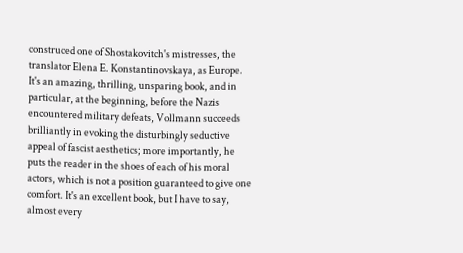construced one of Shostakovitch's mistresses, the translator Elena E. Konstantinovskaya, as Europe. It's an amazing, thrilling, unsparing book, and in particular, at the beginning, before the Nazis encountered military defeats, Vollmann succeeds brilliantly in evoking the disturbingly seductive appeal of fascist aesthetics; more importantly, he puts the reader in the shoes of each of his moral actors, which is not a position guaranteed to give one comfort. It's an excellent book, but I have to say, almost every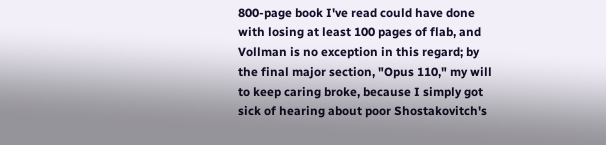800-page book I've read could have done with losing at least 100 pages of flab, and Vollman is no exception in this regard; by the final major section, "Opus 110," my will to keep caring broke, because I simply got sick of hearing about poor Shostakovitch's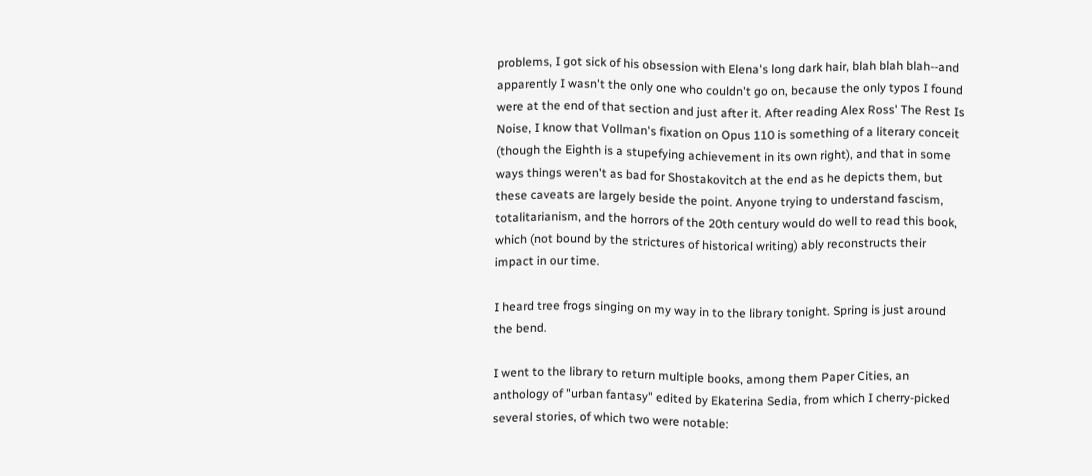problems, I got sick of his obsession with Elena's long dark hair, blah blah blah--and apparently I wasn't the only one who couldn't go on, because the only typos I found were at the end of that section and just after it. After reading Alex Ross' The Rest Is Noise, I know that Vollman's fixation on Opus 110 is something of a literary conceit (though the Eighth is a stupefying achievement in its own right), and that in some ways things weren't as bad for Shostakovitch at the end as he depicts them, but these caveats are largely beside the point. Anyone trying to understand fascism, totalitarianism, and the horrors of the 20th century would do well to read this book, which (not bound by the strictures of historical writing) ably reconstructs their impact in our time.

I heard tree frogs singing on my way in to the library tonight. Spring is just around the bend.

I went to the library to return multiple books, among them Paper Cities, an anthology of "urban fantasy" edited by Ekaterina Sedia, from which I cherry-picked several stories, of which two were notable: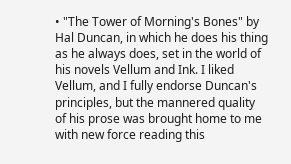• "The Tower of Morning's Bones" by Hal Duncan, in which he does his thing as he always does, set in the world of his novels Vellum and Ink. I liked Vellum, and I fully endorse Duncan's principles, but the mannered quality of his prose was brought home to me with new force reading this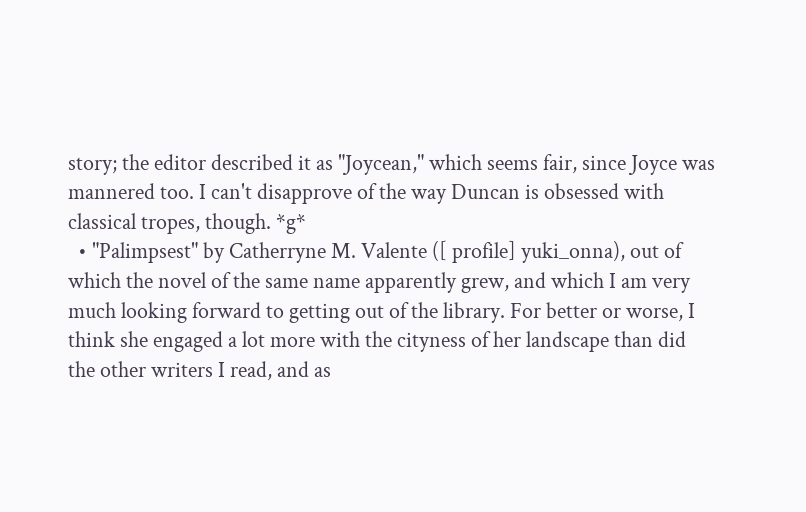story; the editor described it as "Joycean," which seems fair, since Joyce was mannered too. I can't disapprove of the way Duncan is obsessed with classical tropes, though. *g*
  • "Palimpsest" by Catherryne M. Valente ([ profile] yuki_onna), out of which the novel of the same name apparently grew, and which I am very much looking forward to getting out of the library. For better or worse, I think she engaged a lot more with the cityness of her landscape than did the other writers I read, and as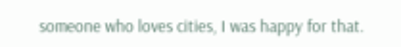someone who loves cities, I was happy for that.